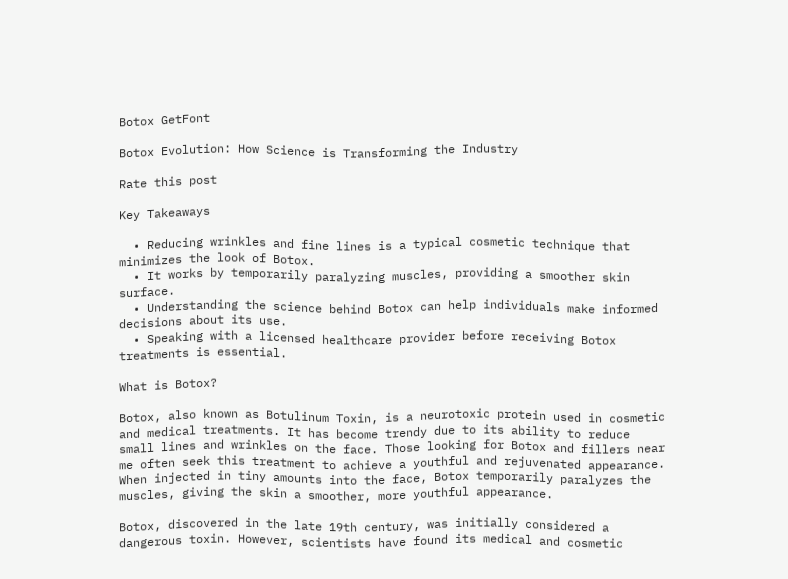Botox GetFont

Botox Evolution: How Science is Transforming the Industry

Rate this post

Key Takeaways

  • Reducing wrinkles and fine lines is a typical cosmetic technique that minimizes the look of Botox.
  • It works by temporarily paralyzing muscles, providing a smoother skin surface.
  • Understanding the science behind Botox can help individuals make informed decisions about its use.
  • Speaking with a licensed healthcare provider before receiving Botox treatments is essential.

What is Botox?

Botox, also known as Botulinum Toxin, is a neurotoxic protein used in cosmetic and medical treatments. It has become trendy due to its ability to reduce small lines and wrinkles on the face. Those looking for Botox and fillers near me often seek this treatment to achieve a youthful and rejuvenated appearance. When injected in tiny amounts into the face, Botox temporarily paralyzes the muscles, giving the skin a smoother, more youthful appearance.

Botox, discovered in the late 19th century, was initially considered a dangerous toxin. However, scientists have found its medical and cosmetic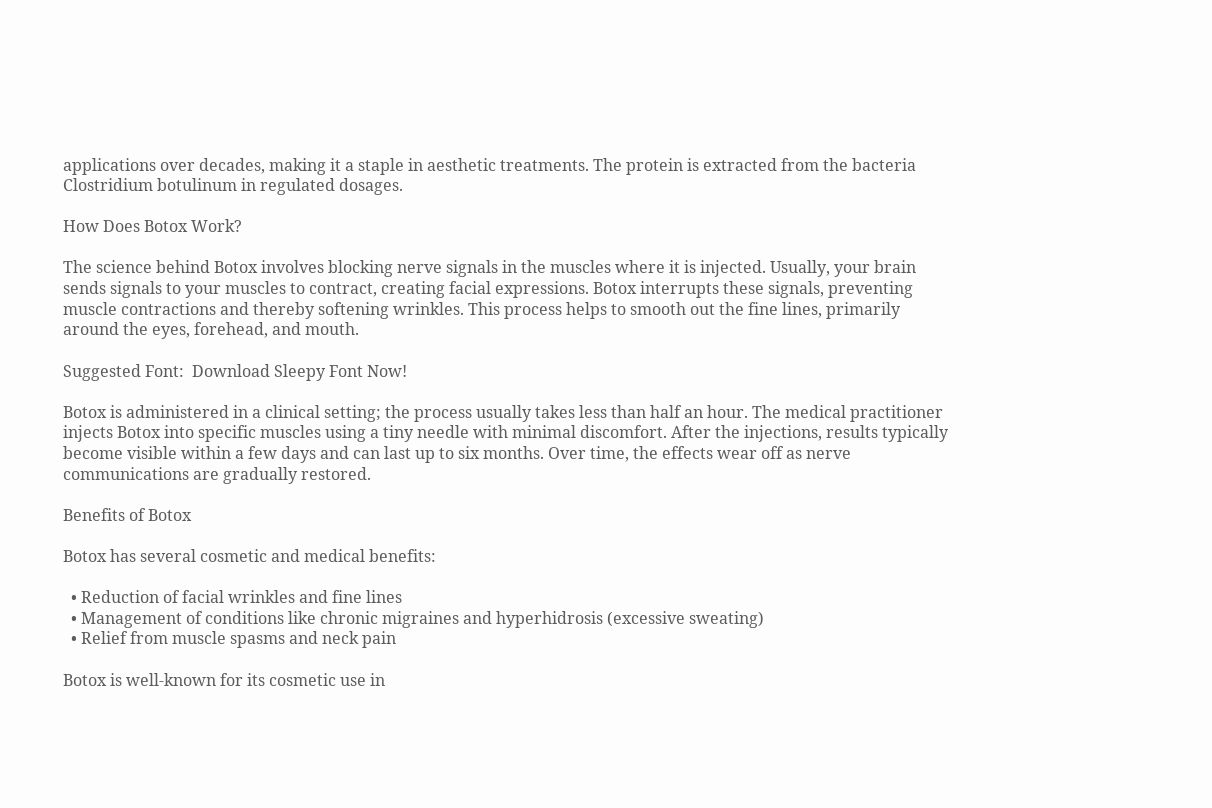applications over decades, making it a staple in aesthetic treatments. The protein is extracted from the bacteria Clostridium botulinum in regulated dosages.

How Does Botox Work?

The science behind Botox involves blocking nerve signals in the muscles where it is injected. Usually, your brain sends signals to your muscles to contract, creating facial expressions. Botox interrupts these signals, preventing muscle contractions and thereby softening wrinkles. This process helps to smooth out the fine lines, primarily around the eyes, forehead, and mouth.

Suggested Font:  Download Sleepy Font Now!

Botox is administered in a clinical setting; the process usually takes less than half an hour. The medical practitioner injects Botox into specific muscles using a tiny needle with minimal discomfort. After the injections, results typically become visible within a few days and can last up to six months. Over time, the effects wear off as nerve communications are gradually restored.

Benefits of Botox

Botox has several cosmetic and medical benefits:

  • Reduction of facial wrinkles and fine lines
  • Management of conditions like chronic migraines and hyperhidrosis (excessive sweating)
  • Relief from muscle spasms and neck pain

Botox is well-known for its cosmetic use in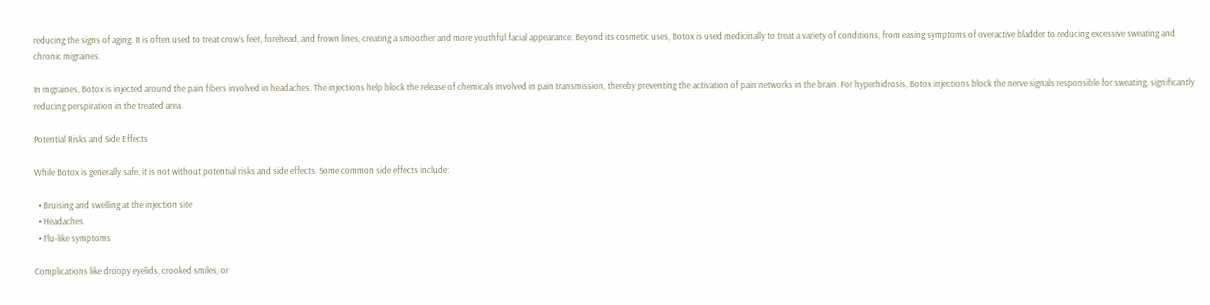reducing the signs of aging. It is often used to treat crow’s feet, forehead, and frown lines, creating a smoother and more youthful facial appearance. Beyond its cosmetic uses, Botox is used medicinally to treat a variety of conditions, from easing symptoms of overactive bladder to reducing excessive sweating and chronic migraines.

In migraines, Botox is injected around the pain fibers involved in headaches. The injections help block the release of chemicals involved in pain transmission, thereby preventing the activation of pain networks in the brain. For hyperhidrosis, Botox injections block the nerve signals responsible for sweating, significantly reducing perspiration in the treated area.

Potential Risks and Side Effects

While Botox is generally safe, it is not without potential risks and side effects. Some common side effects include:

  • Bruising and swelling at the injection site
  • Headaches
  • Flu-like symptoms

Complications like droopy eyelids, crooked smiles, or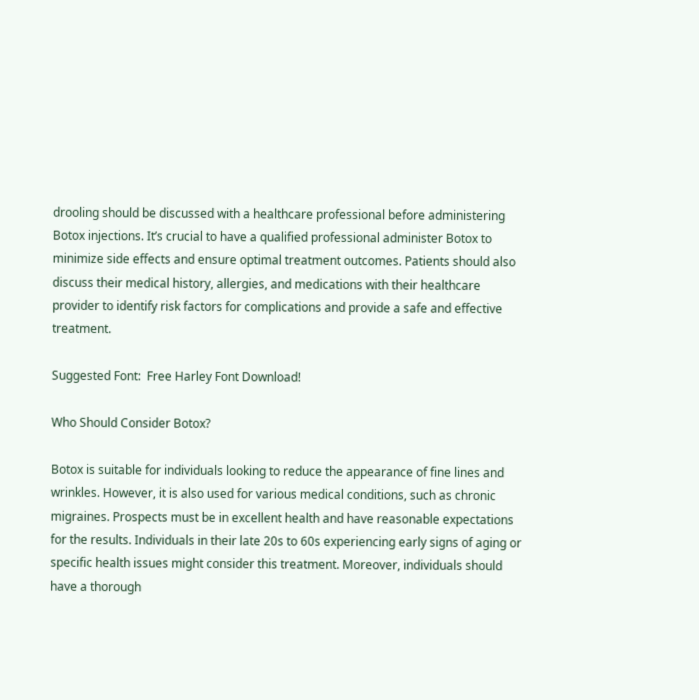drooling should be discussed with a healthcare professional before administering Botox injections. It’s crucial to have a qualified professional administer Botox to minimize side effects and ensure optimal treatment outcomes. Patients should also discuss their medical history, allergies, and medications with their healthcare provider to identify risk factors for complications and provide a safe and effective treatment.

Suggested Font:  Free Harley Font Download!

Who Should Consider Botox?

Botox is suitable for individuals looking to reduce the appearance of fine lines and wrinkles. However, it is also used for various medical conditions, such as chronic migraines. Prospects must be in excellent health and have reasonable expectations for the results. Individuals in their late 20s to 60s experiencing early signs of aging or specific health issues might consider this treatment. Moreover, individuals should have a thorough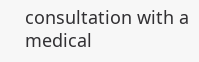consultation with a medical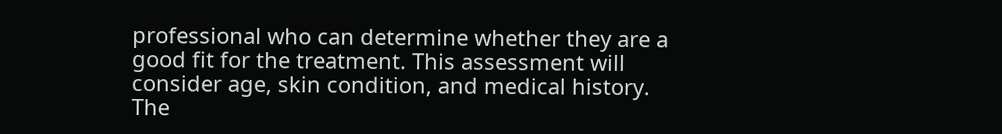professional who can determine whether they are a good fit for the treatment. This assessment will consider age, skin condition, and medical history. The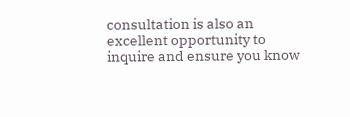consultation is also an excellent opportunity to inquire and ensure you know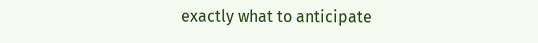exactly what to anticipate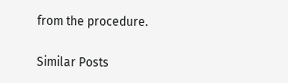from the procedure.

Similar Posts